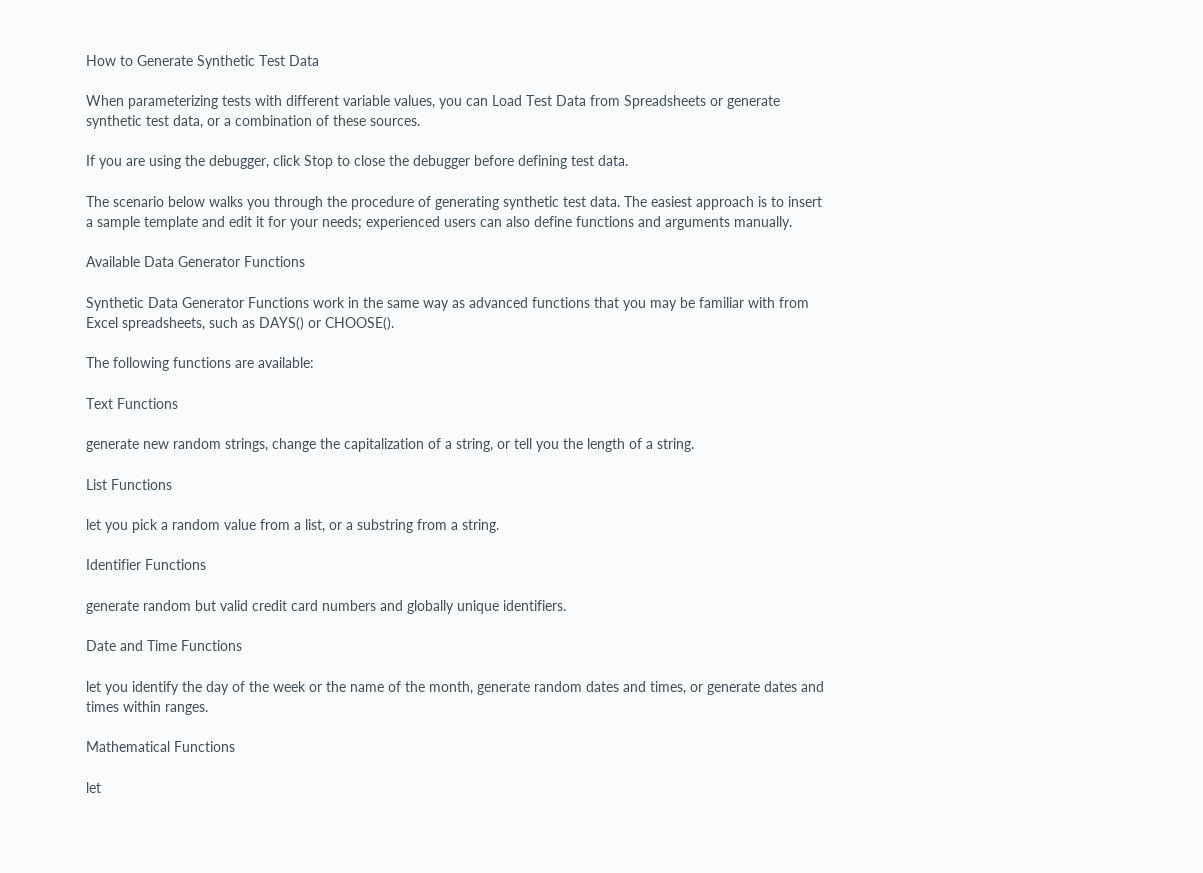How to Generate Synthetic Test Data

When parameterizing tests with different variable values, you can Load Test Data from Spreadsheets or generate synthetic test data, or a combination of these sources.

If you are using the debugger, click Stop to close the debugger before defining test data.

The scenario below walks you through the procedure of generating synthetic test data. The easiest approach is to insert a sample template and edit it for your needs; experienced users can also define functions and arguments manually.

Available Data Generator Functions

Synthetic Data Generator Functions work in the same way as advanced functions that you may be familiar with from Excel spreadsheets, such as DAYS() or CHOOSE().

The following functions are available:

Text Functions

generate new random strings, change the capitalization of a string, or tell you the length of a string.

List Functions

let you pick a random value from a list, or a substring from a string.

Identifier Functions

generate random but valid credit card numbers and globally unique identifiers.

Date and Time Functions

let you identify the day of the week or the name of the month, generate random dates and times, or generate dates and times within ranges.

Mathematical Functions

let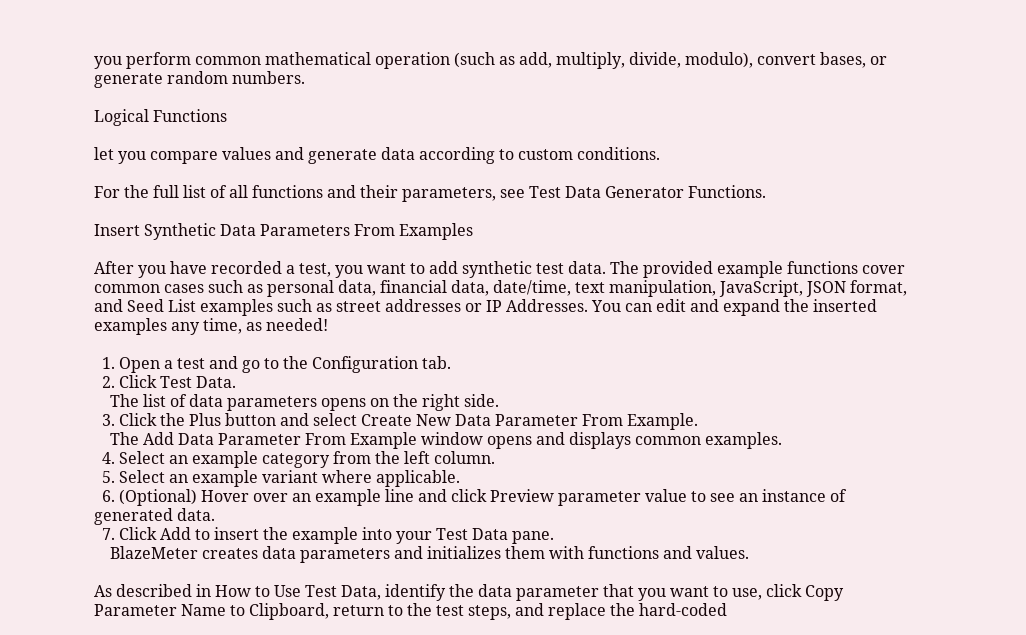you perform common mathematical operation (such as add, multiply, divide, modulo), convert bases, or generate random numbers.

Logical Functions

let you compare values and generate data according to custom conditions.

For the full list of all functions and their parameters, see Test Data Generator Functions.

Insert Synthetic Data Parameters From Examples

After you have recorded a test, you want to add synthetic test data. The provided example functions cover common cases such as personal data, financial data, date/time, text manipulation, JavaScript, JSON format, and Seed List examples such as street addresses or IP Addresses. You can edit and expand the inserted examples any time, as needed!

  1. Open a test and go to the Configuration tab.
  2. Click Test Data.
    The list of data parameters opens on the right side.
  3. Click the Plus button and select Create New Data Parameter From Example.
    The Add Data Parameter From Example window opens and displays common examples.
  4. Select an example category from the left column.
  5. Select an example variant where applicable.
  6. (Optional) Hover over an example line and click Preview parameter value to see an instance of generated data.
  7. Click Add to insert the example into your Test Data pane.
    BlazeMeter creates data parameters and initializes them with functions and values.

As described in How to Use Test Data, identify the data parameter that you want to use, click Copy Parameter Name to Clipboard, return to the test steps, and replace the hard-coded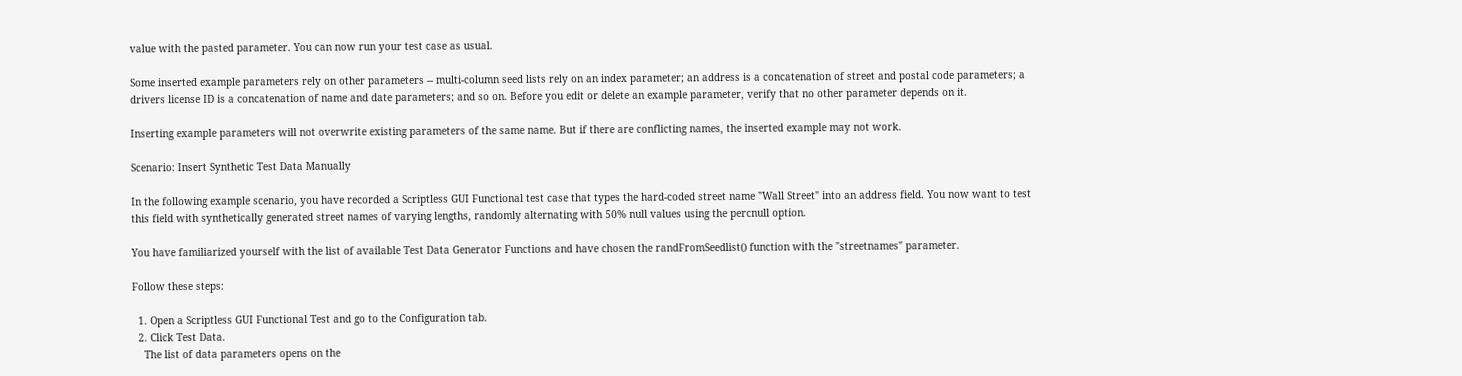value with the pasted parameter. You can now run your test case as usual.

Some inserted example parameters rely on other parameters -- multi-column seed lists rely on an index parameter; an address is a concatenation of street and postal code parameters; a drivers license ID is a concatenation of name and date parameters; and so on. Before you edit or delete an example parameter, verify that no other parameter depends on it.

Inserting example parameters will not overwrite existing parameters of the same name. But if there are conflicting names, the inserted example may not work.

Scenario: Insert Synthetic Test Data Manually

In the following example scenario, you have recorded a Scriptless GUI Functional test case that types the hard-coded street name "Wall Street" into an address field. You now want to test this field with synthetically generated street names of varying lengths, randomly alternating with 50% null values using the percnull option.

You have familiarized yourself with the list of available Test Data Generator Functions and have chosen the randFromSeedlist() function with the "streetnames" parameter.

Follow these steps:

  1. Open a Scriptless GUI Functional Test and go to the Configuration tab.
  2. Click Test Data.
    The list of data parameters opens on the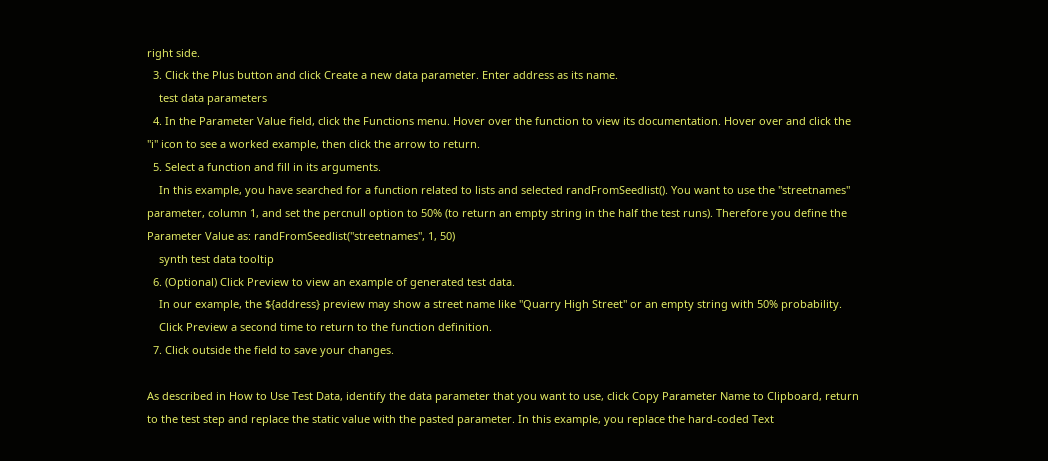right side.
  3. Click the Plus button and click Create a new data parameter. Enter address as its name.
    test data parameters
  4. In the Parameter Value field, click the Functions menu. Hover over the function to view its documentation. Hover over and click the "i" icon to see a worked example, then click the arrow to return.
  5. Select a function and fill in its arguments.
    In this example, you have searched for a function related to lists and selected randFromSeedlist(). You want to use the "streetnames" parameter, column 1, and set the percnull option to 50% (to return an empty string in the half the test runs). Therefore you define the Parameter Value as: randFromSeedlist("streetnames", 1, 50)
    synth test data tooltip
  6. (Optional) Click Preview to view an example of generated test data.
    In our example, the ${address} preview may show a street name like "Quarry High Street" or an empty string with 50% probability.
    Click Preview a second time to return to the function definition.
  7. Click outside the field to save your changes.

As described in How to Use Test Data, identify the data parameter that you want to use, click Copy Parameter Name to Clipboard, return to the test step and replace the static value with the pasted parameter. In this example, you replace the hard-coded Text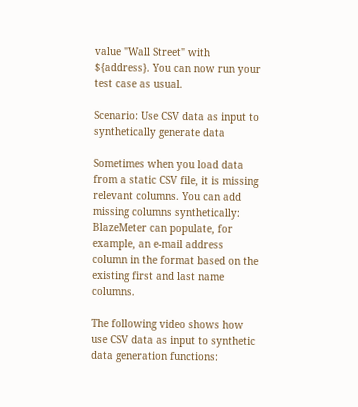value "Wall Street" with ${address}. You can now run your test case as usual.

Scenario: Use CSV data as input to synthetically generate data

Sometimes when you load data from a static CSV file, it is missing relevant columns. You can add missing columns synthetically: BlazeMeter can populate, for example, an e-mail address column in the format based on the existing first and last name columns.

The following video shows how use CSV data as input to synthetic data generation functions: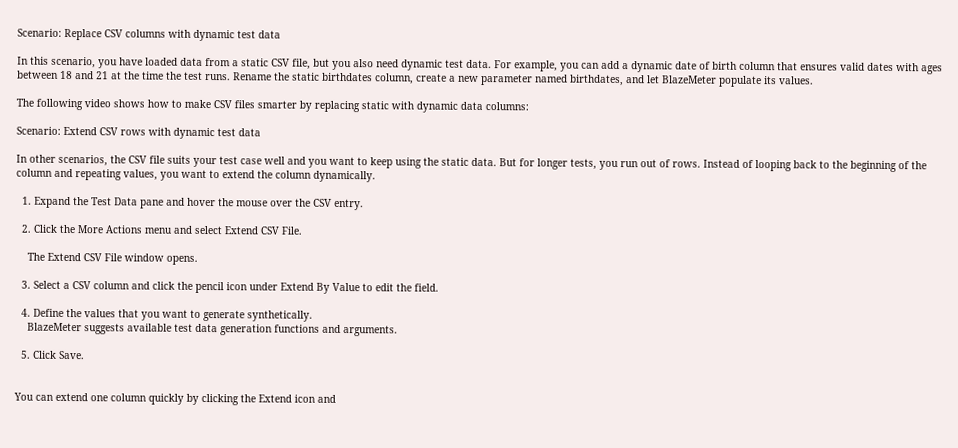Scenario: Replace CSV columns with dynamic test data

In this scenario, you have loaded data from a static CSV file, but you also need dynamic test data. For example, you can add a dynamic date of birth column that ensures valid dates with ages between 18 and 21 at the time the test runs. Rename the static birthdates column, create a new parameter named birthdates, and let BlazeMeter populate its values.

The following video shows how to make CSV files smarter by replacing static with dynamic data columns:

Scenario: Extend CSV rows with dynamic test data

In other scenarios, the CSV file suits your test case well and you want to keep using the static data. But for longer tests, you run out of rows. Instead of looping back to the beginning of the column and repeating values, you want to extend the column dynamically.

  1. Expand the Test Data pane and hover the mouse over the CSV entry.

  2. Click the More Actions menu and select Extend CSV File.

    The Extend CSV File window opens.

  3. Select a CSV column and click the pencil icon under Extend By Value to edit the field.

  4. Define the values that you want to generate synthetically.
    BlazeMeter suggests available test data generation functions and arguments.

  5. Click Save.


You can extend one column quickly by clicking the Extend icon and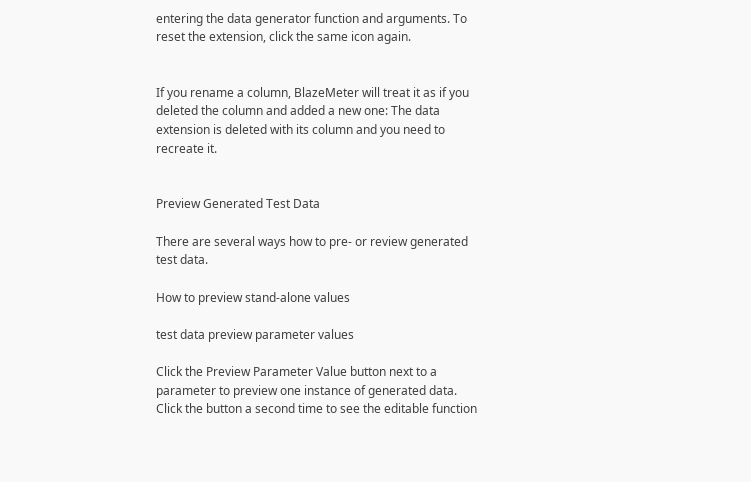entering the data generator function and arguments. To reset the extension, click the same icon again.


If you rename a column, BlazeMeter will treat it as if you deleted the column and added a new one: The data extension is deleted with its column and you need to recreate it.


Preview Generated Test Data

There are several ways how to pre- or review generated test data.

How to preview stand-alone values

test data preview parameter values

Click the Preview Parameter Value button next to a parameter to preview one instance of generated data. Click the button a second time to see the editable function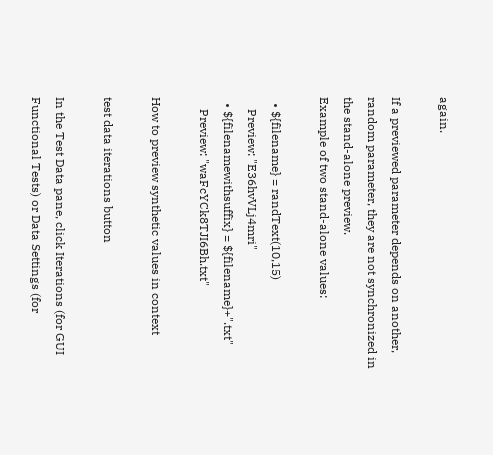again.

If a previewed parameter depends on another, random parameter, they are not synchronized in the stand-alone preview.
Example of two stand-alone values:

  • ${filename} = randText(10,15)
    Preview: "E36hvVLj4mri"
  • ${filenamewithsuffix} = ${filename}+".txt"
    Preview: "waFcYCk8TJI6Bh.txt"

How to preview synthetic values in context

test data iterations button

In the Test Data pane, click Iterations (for GUI Functional Tests) or Data Settings (for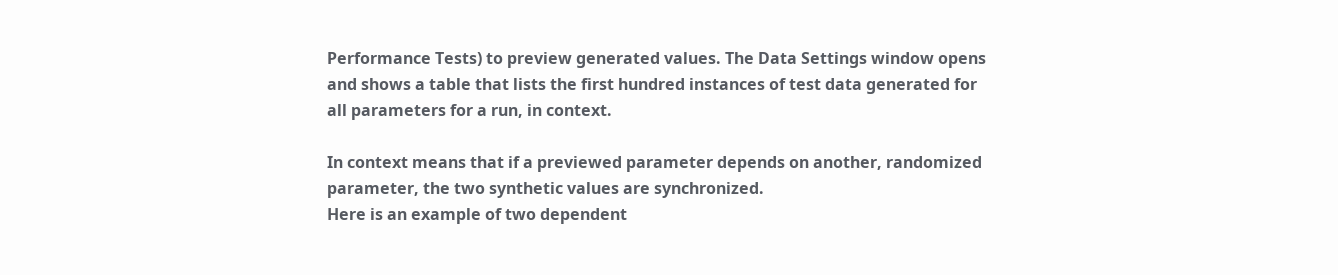Performance Tests) to preview generated values. The Data Settings window opens and shows a table that lists the first hundred instances of test data generated for all parameters for a run, in context.

In context means that if a previewed parameter depends on another, randomized parameter, the two synthetic values are synchronized.
Here is an example of two dependent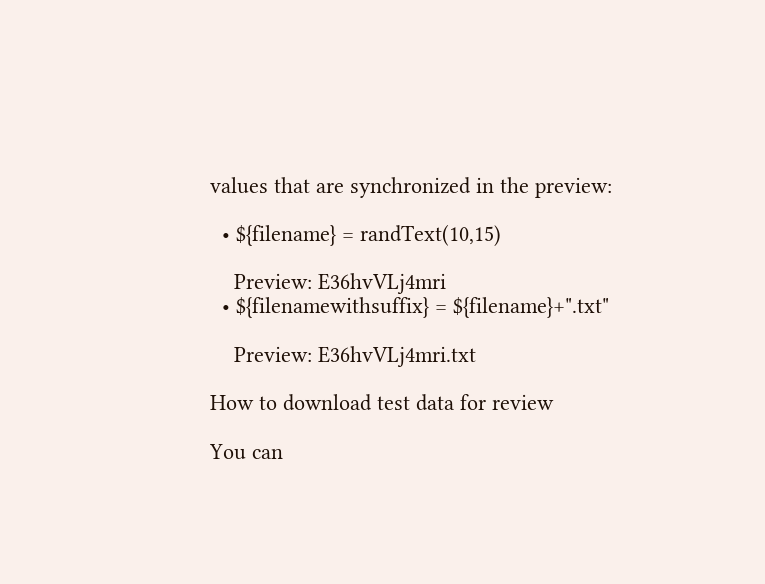values that are synchronized in the preview:

  • ${filename} = randText(10,15)

    Preview: E36hvVLj4mri
  • ${filenamewithsuffix} = ${filename}+".txt"

    Preview: E36hvVLj4mri.txt

How to download test data for review

You can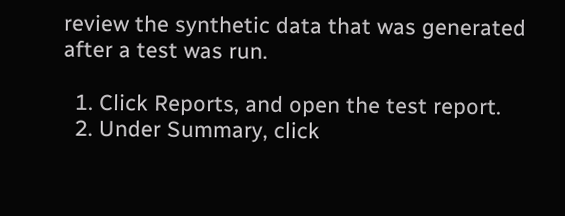review the synthetic data that was generated after a test was run.

  1. Click Reports, and open the test report.
  2. Under Summary, click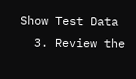Show Test Data
  3. Review the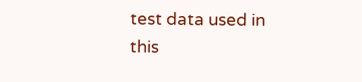test data used in this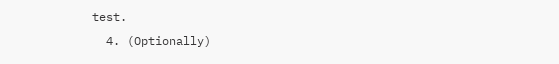test.
  4. (Optionally)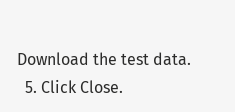Download the test data.
  5. Click Close.